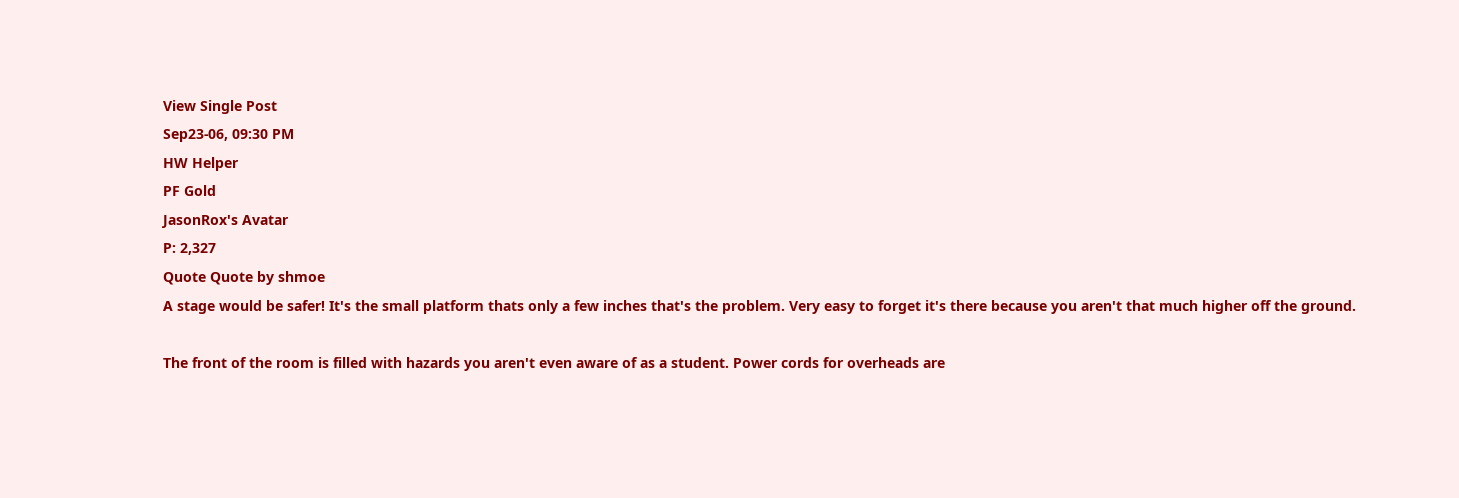View Single Post
Sep23-06, 09:30 PM
HW Helper
PF Gold
JasonRox's Avatar
P: 2,327
Quote Quote by shmoe
A stage would be safer! It's the small platform thats only a few inches that's the problem. Very easy to forget it's there because you aren't that much higher off the ground.

The front of the room is filled with hazards you aren't even aware of as a student. Power cords for overheads are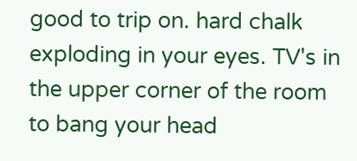good to trip on. hard chalk exploding in your eyes. TV's in the upper corner of the room to bang your head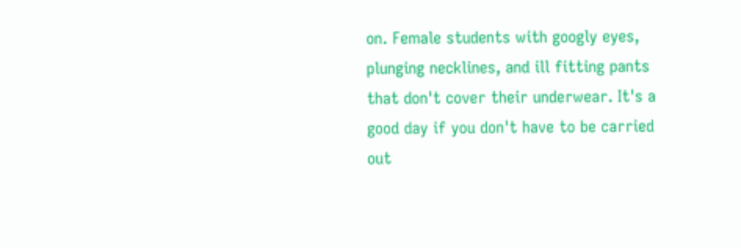on. Female students with googly eyes, plunging necklines, and ill fitting pants that don't cover their underwear. It's a good day if you don't have to be carried out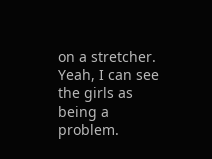on a stretcher.
Yeah, I can see the girls as being a problem.